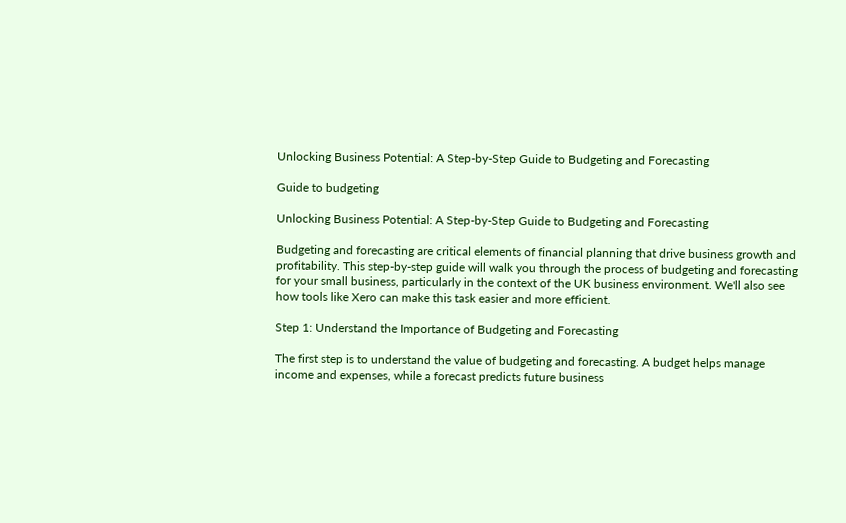Unlocking Business Potential: A Step-by-Step Guide to Budgeting and Forecasting

Guide to budgeting

Unlocking Business Potential: A Step-by-Step Guide to Budgeting and Forecasting

Budgeting and forecasting are critical elements of financial planning that drive business growth and profitability. This step-by-step guide will walk you through the process of budgeting and forecasting for your small business, particularly in the context of the UK business environment. We'll also see how tools like Xero can make this task easier and more efficient.

Step 1: Understand the Importance of Budgeting and Forecasting

The first step is to understand the value of budgeting and forecasting. A budget helps manage income and expenses, while a forecast predicts future business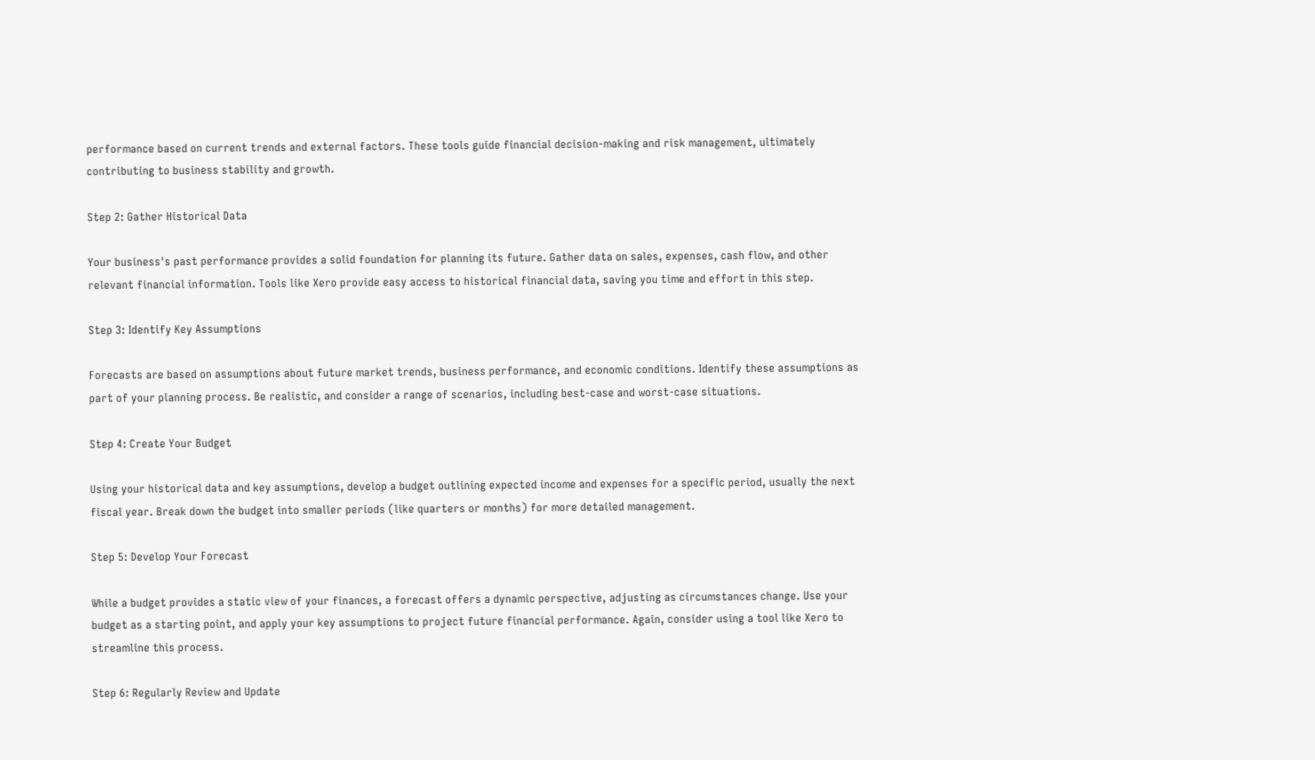performance based on current trends and external factors. These tools guide financial decision-making and risk management, ultimately contributing to business stability and growth.

Step 2: Gather Historical Data

Your business's past performance provides a solid foundation for planning its future. Gather data on sales, expenses, cash flow, and other relevant financial information. Tools like Xero provide easy access to historical financial data, saving you time and effort in this step.

Step 3: Identify Key Assumptions

Forecasts are based on assumptions about future market trends, business performance, and economic conditions. Identify these assumptions as part of your planning process. Be realistic, and consider a range of scenarios, including best-case and worst-case situations.

Step 4: Create Your Budget

Using your historical data and key assumptions, develop a budget outlining expected income and expenses for a specific period, usually the next fiscal year. Break down the budget into smaller periods (like quarters or months) for more detailed management.

Step 5: Develop Your Forecast

While a budget provides a static view of your finances, a forecast offers a dynamic perspective, adjusting as circumstances change. Use your budget as a starting point, and apply your key assumptions to project future financial performance. Again, consider using a tool like Xero to streamline this process.

Step 6: Regularly Review and Update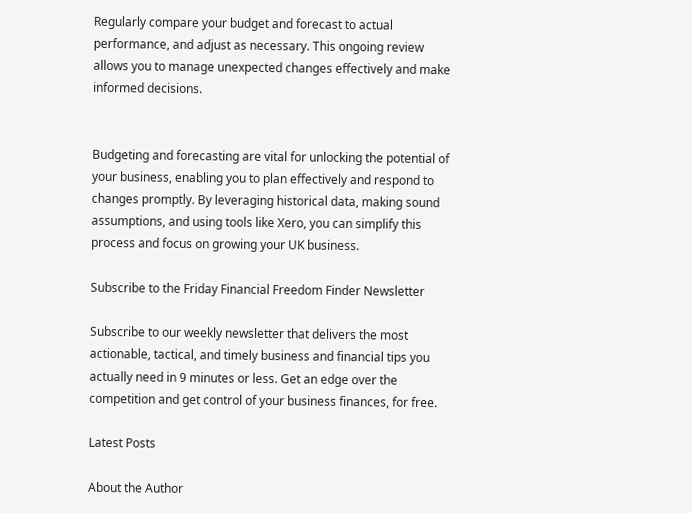Regularly compare your budget and forecast to actual performance, and adjust as necessary. This ongoing review allows you to manage unexpected changes effectively and make informed decisions.


Budgeting and forecasting are vital for unlocking the potential of your business, enabling you to plan effectively and respond to changes promptly. By leveraging historical data, making sound assumptions, and using tools like Xero, you can simplify this process and focus on growing your UK business.

Subscribe to the Friday Financial Freedom Finder Newsletter

Subscribe to our weekly newsletter that delivers the most actionable, tactical, and timely business and financial tips you actually need in 9 minutes or less. Get an edge over the competition and get control of your business finances, for free.

Latest Posts

About the Author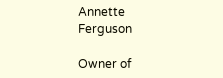Annette Ferguson

Owner of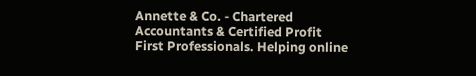Annette & Co. - Chartered Accountants & Certified Profit First Professionals. Helping online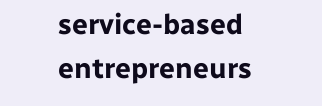service-based entrepreneurs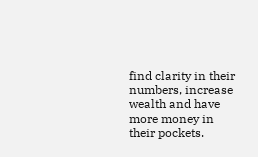find clarity in their numbers, increase wealth and have more money in their pockets.